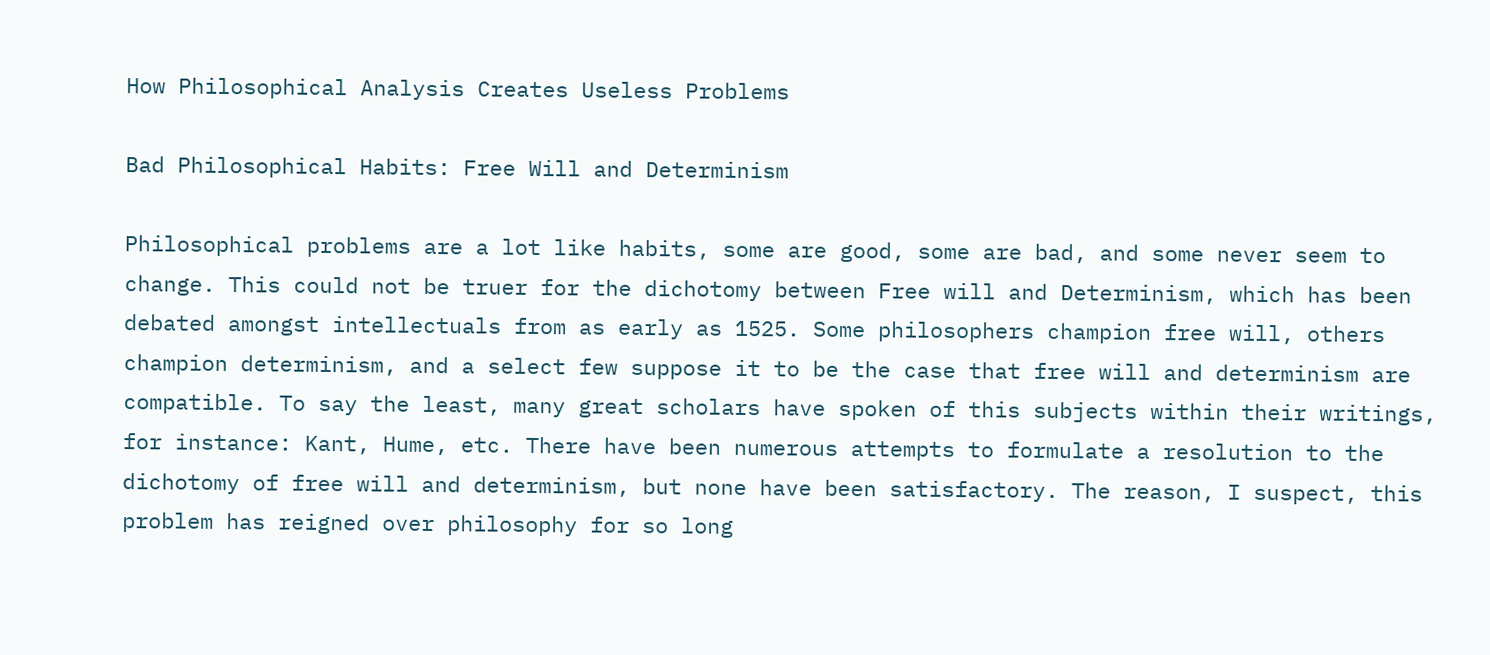How Philosophical Analysis Creates Useless Problems

Bad Philosophical Habits: Free Will and Determinism

Philosophical problems are a lot like habits, some are good, some are bad, and some never seem to change. This could not be truer for the dichotomy between Free will and Determinism, which has been debated amongst intellectuals from as early as 1525. Some philosophers champion free will, others champion determinism, and a select few suppose it to be the case that free will and determinism are compatible. To say the least, many great scholars have spoken of this subjects within their writings, for instance: Kant, Hume, etc. There have been numerous attempts to formulate a resolution to the dichotomy of free will and determinism, but none have been satisfactory. The reason, I suspect, this problem has reigned over philosophy for so long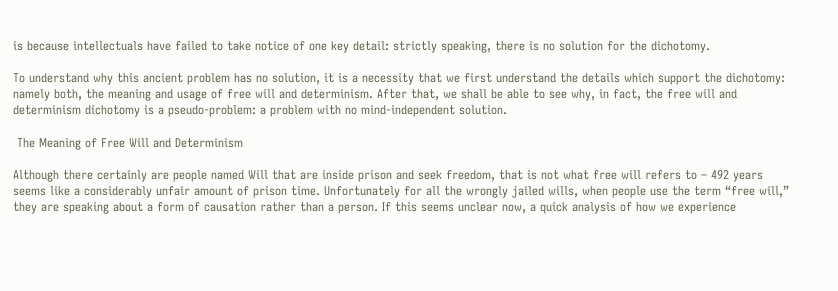is because intellectuals have failed to take notice of one key detail: strictly speaking, there is no solution for the dichotomy.

To understand why this ancient problem has no solution, it is a necessity that we first understand the details which support the dichotomy: namely both, the meaning and usage of free will and determinism. After that, we shall be able to see why, in fact, the free will and determinism dichotomy is a pseudo-problem: a problem with no mind-independent solution.

 The Meaning of Free Will and Determinism

Although there certainly are people named Will that are inside prison and seek freedom, that is not what free will refers to – 492 years seems like a considerably unfair amount of prison time. Unfortunately for all the wrongly jailed wills, when people use the term “free will,” they are speaking about a form of causation rather than a person. If this seems unclear now, a quick analysis of how we experience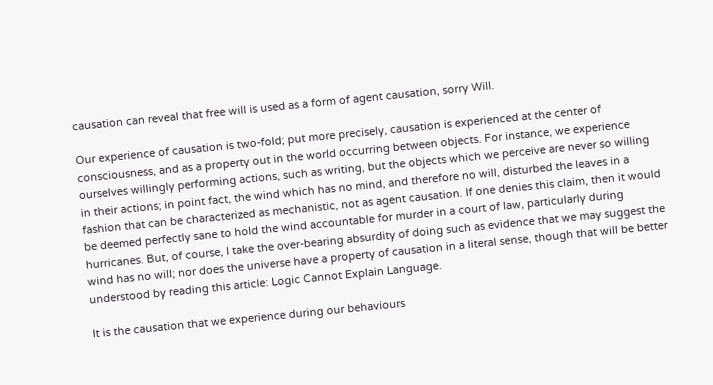causation can reveal that free will is used as a form of agent causation, sorry Will.

Our experience of causation is two-fold; put more precisely, causation is experienced at the center of consciousness, and as a property out in the world occurring between objects. For instance, we experience ourselves willingly performing actions, such as writing, but the objects which we perceive are never so willing in their actions; in point fact, the wind which has no mind, and therefore no will, disturbed the leaves in a fashion that can be characterized as mechanistic, not as agent causation. If one denies this claim, then it would be deemed perfectly sane to hold the wind accountable for murder in a court of law, particularly during hurricanes. But, of course, I take the over-bearing absurdity of doing such as evidence that we may suggest the wind has no will; nor does the universe have a property of causation in a literal sense, though that will be better understood by reading this article: Logic Cannot Explain Language.

It is the causation that we experience during our behaviours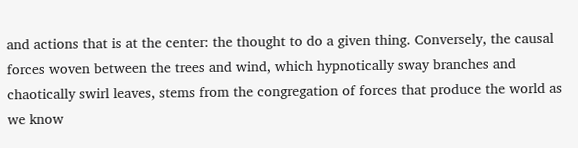and actions that is at the center: the thought to do a given thing. Conversely, the causal forces woven between the trees and wind, which hypnotically sway branches and chaotically swirl leaves, stems from the congregation of forces that produce the world as we know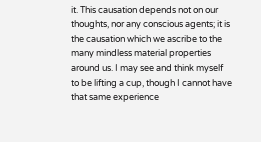it. This causation depends not on our thoughts, nor any conscious agents; it is the causation which we ascribe to the many mindless material properties around us. I may see and think myself to be lifting a cup, though I cannot have that same experience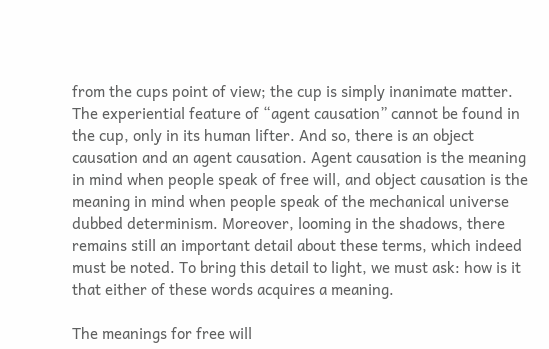from the cups point of view; the cup is simply inanimate matter. The experiential feature of “agent causation” cannot be found in the cup, only in its human lifter. And so, there is an object causation and an agent causation. Agent causation is the meaning in mind when people speak of free will, and object causation is the meaning in mind when people speak of the mechanical universe dubbed determinism. Moreover, looming in the shadows, there remains still an important detail about these terms, which indeed must be noted. To bring this detail to light, we must ask: how is it that either of these words acquires a meaning.

The meanings for free will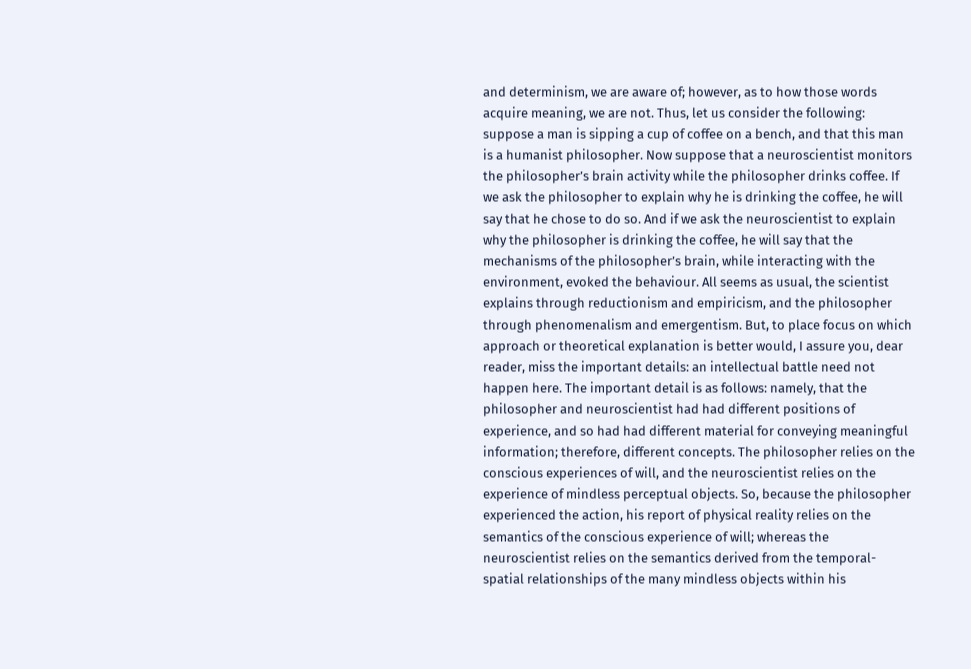and determinism, we are aware of; however, as to how those words acquire meaning, we are not. Thus, let us consider the following: suppose a man is sipping a cup of coffee on a bench, and that this man is a humanist philosopher. Now suppose that a neuroscientist monitors the philosopher’s brain activity while the philosopher drinks coffee. If we ask the philosopher to explain why he is drinking the coffee, he will say that he chose to do so. And if we ask the neuroscientist to explain why the philosopher is drinking the coffee, he will say that the mechanisms of the philosopher’s brain, while interacting with the environment, evoked the behaviour. All seems as usual, the scientist explains through reductionism and empiricism, and the philosopher through phenomenalism and emergentism. But, to place focus on which approach or theoretical explanation is better would, I assure you, dear reader, miss the important details: an intellectual battle need not happen here. The important detail is as follows: namely, that the philosopher and neuroscientist had had different positions of experience, and so had had different material for conveying meaningful information; therefore, different concepts. The philosopher relies on the conscious experiences of will, and the neuroscientist relies on the experience of mindless perceptual objects. So, because the philosopher experienced the action, his report of physical reality relies on the semantics of the conscious experience of will; whereas the neuroscientist relies on the semantics derived from the temporal-spatial relationships of the many mindless objects within his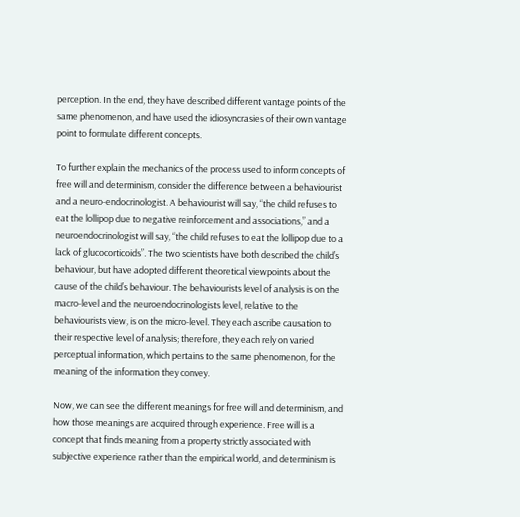perception. In the end, they have described different vantage points of the same phenomenon, and have used the idiosyncrasies of their own vantage point to formulate different concepts.

To further explain the mechanics of the process used to inform concepts of free will and determinism, consider the difference between a behaviourist and a neuro-endocrinologist. A behaviourist will say, “the child refuses to eat the lollipop due to negative reinforcement and associations,” and a neuroendocrinologist will say, “the child refuses to eat the lollipop due to a lack of glucocorticoids”. The two scientists have both described the child’s behaviour, but have adopted different theoretical viewpoints about the cause of the child’s behaviour. The behaviourists level of analysis is on the macro-level and the neuroendocrinologists level, relative to the behaviourists view, is on the micro-level. They each ascribe causation to their respective level of analysis; therefore, they each rely on varied perceptual information, which pertains to the same phenomenon, for the meaning of the information they convey.

Now, we can see the different meanings for free will and determinism, and how those meanings are acquired through experience. Free will is a concept that finds meaning from a property strictly associated with subjective experience rather than the empirical world, and determinism is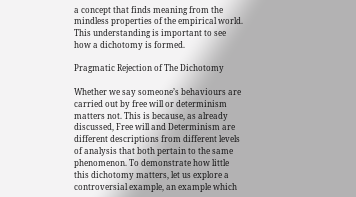a concept that finds meaning from the mindless properties of the empirical world. This understanding is important to see how a dichotomy is formed.

Pragmatic Rejection of The Dichotomy

Whether we say someone’s behaviours are carried out by free will or determinism matters not. This is because, as already discussed, Free will and Determinism are different descriptions from different levels of analysis that both pertain to the same phenomenon. To demonstrate how little this dichotomy matters, let us explore a controversial example, an example which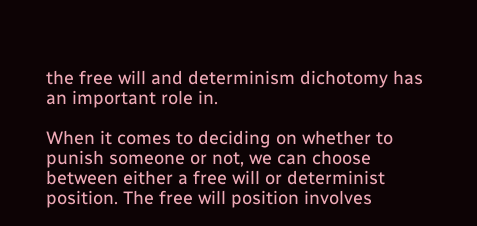the free will and determinism dichotomy has an important role in.

When it comes to deciding on whether to punish someone or not, we can choose between either a free will or determinist position. The free will position involves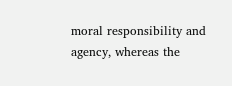moral responsibility and agency, whereas the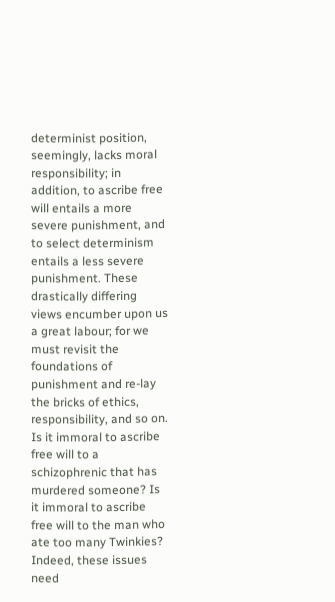determinist position, seemingly, lacks moral responsibility; in addition, to ascribe free will entails a more severe punishment, and to select determinism entails a less severe punishment. These drastically differing views encumber upon us a great labour; for we must revisit the foundations of punishment and re-lay the bricks of ethics, responsibility, and so on. Is it immoral to ascribe free will to a schizophrenic that has murdered someone? Is it immoral to ascribe free will to the man who ate too many Twinkies? Indeed, these issues need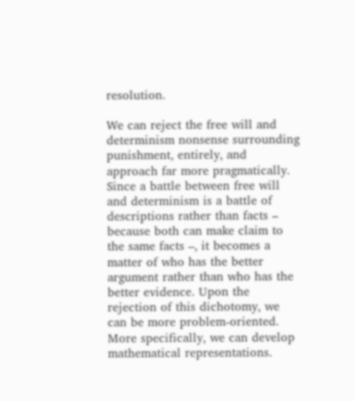resolution.

We can reject the free will and determinism nonsense surrounding punishment, entirely, and approach far more pragmatically. Since a battle between free will and determinism is a battle of descriptions rather than facts – because both can make claim to the same facts –, it becomes a matter of who has the better argument rather than who has the better evidence. Upon the rejection of this dichotomy, we can be more problem-oriented. More specifically, we can develop mathematical representations.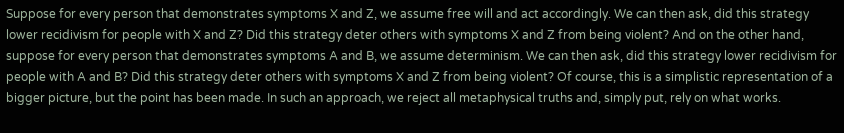Suppose for every person that demonstrates symptoms X and Z, we assume free will and act accordingly. We can then ask, did this strategy lower recidivism for people with X and Z? Did this strategy deter others with symptoms X and Z from being violent? And on the other hand, suppose for every person that demonstrates symptoms A and B, we assume determinism. We can then ask, did this strategy lower recidivism for people with A and B? Did this strategy deter others with symptoms X and Z from being violent? Of course, this is a simplistic representation of a bigger picture, but the point has been made. In such an approach, we reject all metaphysical truths and, simply put, rely on what works.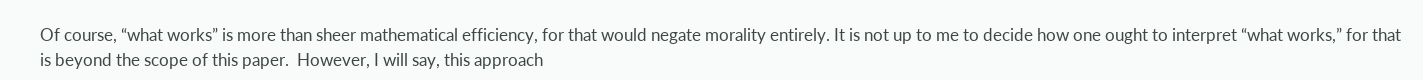Of course, “what works” is more than sheer mathematical efficiency, for that would negate morality entirely. It is not up to me to decide how one ought to interpret “what works,” for that is beyond the scope of this paper.  However, I will say, this approach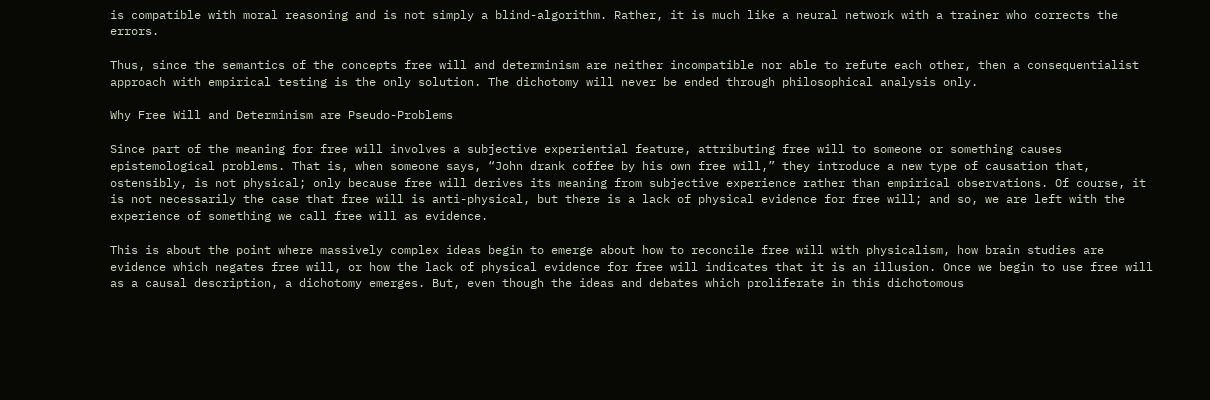is compatible with moral reasoning and is not simply a blind-algorithm. Rather, it is much like a neural network with a trainer who corrects the errors.

Thus, since the semantics of the concepts free will and determinism are neither incompatible nor able to refute each other, then a consequentialist approach with empirical testing is the only solution. The dichotomy will never be ended through philosophical analysis only.

Why Free Will and Determinism are Pseudo-Problems

Since part of the meaning for free will involves a subjective experiential feature, attributing free will to someone or something causes epistemological problems. That is, when someone says, “John drank coffee by his own free will,” they introduce a new type of causation that, ostensibly, is not physical; only because free will derives its meaning from subjective experience rather than empirical observations. Of course, it is not necessarily the case that free will is anti-physical, but there is a lack of physical evidence for free will; and so, we are left with the experience of something we call free will as evidence.

This is about the point where massively complex ideas begin to emerge about how to reconcile free will with physicalism, how brain studies are evidence which negates free will, or how the lack of physical evidence for free will indicates that it is an illusion. Once we begin to use free will as a causal description, a dichotomy emerges. But, even though the ideas and debates which proliferate in this dichotomous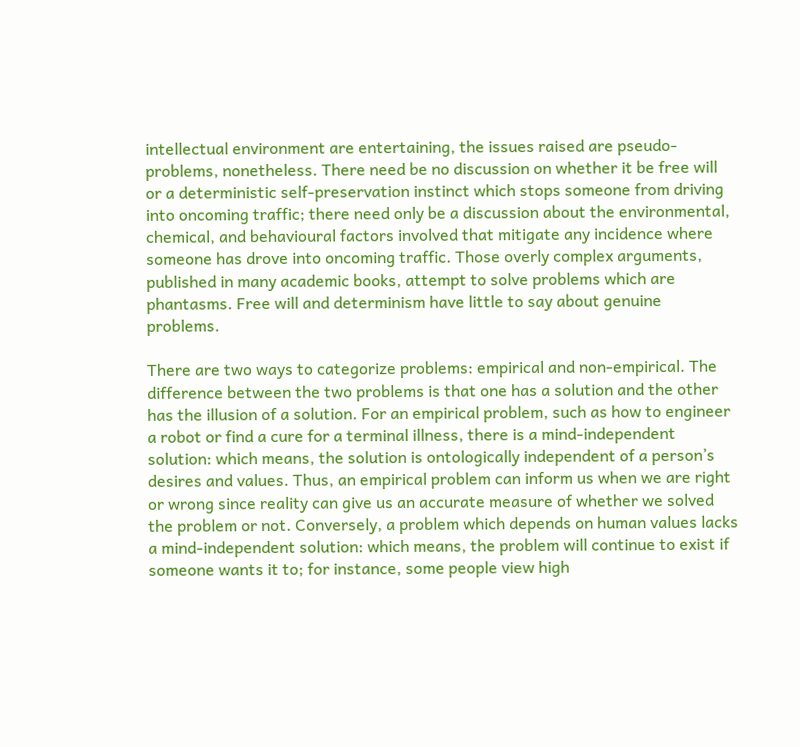intellectual environment are entertaining, the issues raised are pseudo-problems, nonetheless. There need be no discussion on whether it be free will or a deterministic self-preservation instinct which stops someone from driving into oncoming traffic; there need only be a discussion about the environmental, chemical, and behavioural factors involved that mitigate any incidence where someone has drove into oncoming traffic. Those overly complex arguments, published in many academic books, attempt to solve problems which are phantasms. Free will and determinism have little to say about genuine problems.

There are two ways to categorize problems: empirical and non-empirical. The difference between the two problems is that one has a solution and the other has the illusion of a solution. For an empirical problem, such as how to engineer a robot or find a cure for a terminal illness, there is a mind-independent solution: which means, the solution is ontologically independent of a person’s desires and values. Thus, an empirical problem can inform us when we are right or wrong since reality can give us an accurate measure of whether we solved the problem or not. Conversely, a problem which depends on human values lacks a mind-independent solution: which means, the problem will continue to exist if someone wants it to; for instance, some people view high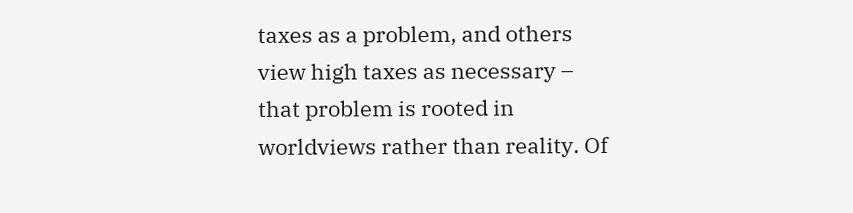taxes as a problem, and others view high taxes as necessary – that problem is rooted in worldviews rather than reality. Of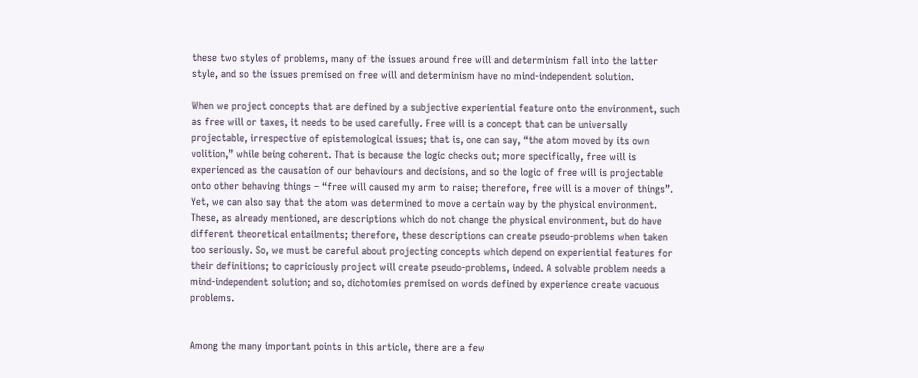these two styles of problems, many of the issues around free will and determinism fall into the latter style, and so the issues premised on free will and determinism have no mind-independent solution.

When we project concepts that are defined by a subjective experiential feature onto the environment, such as free will or taxes, it needs to be used carefully. Free will is a concept that can be universally projectable, irrespective of epistemological issues; that is, one can say, “the atom moved by its own volition,” while being coherent. That is because the logic checks out; more specifically, free will is experienced as the causation of our behaviours and decisions, and so the logic of free will is projectable onto other behaving things – “free will caused my arm to raise; therefore, free will is a mover of things”. Yet, we can also say that the atom was determined to move a certain way by the physical environment. These, as already mentioned, are descriptions which do not change the physical environment, but do have different theoretical entailments; therefore, these descriptions can create pseudo-problems when taken too seriously. So, we must be careful about projecting concepts which depend on experiential features for their definitions; to capriciously project will create pseudo-problems, indeed. A solvable problem needs a mind-independent solution; and so, dichotomies premised on words defined by experience create vacuous problems.


Among the many important points in this article, there are a few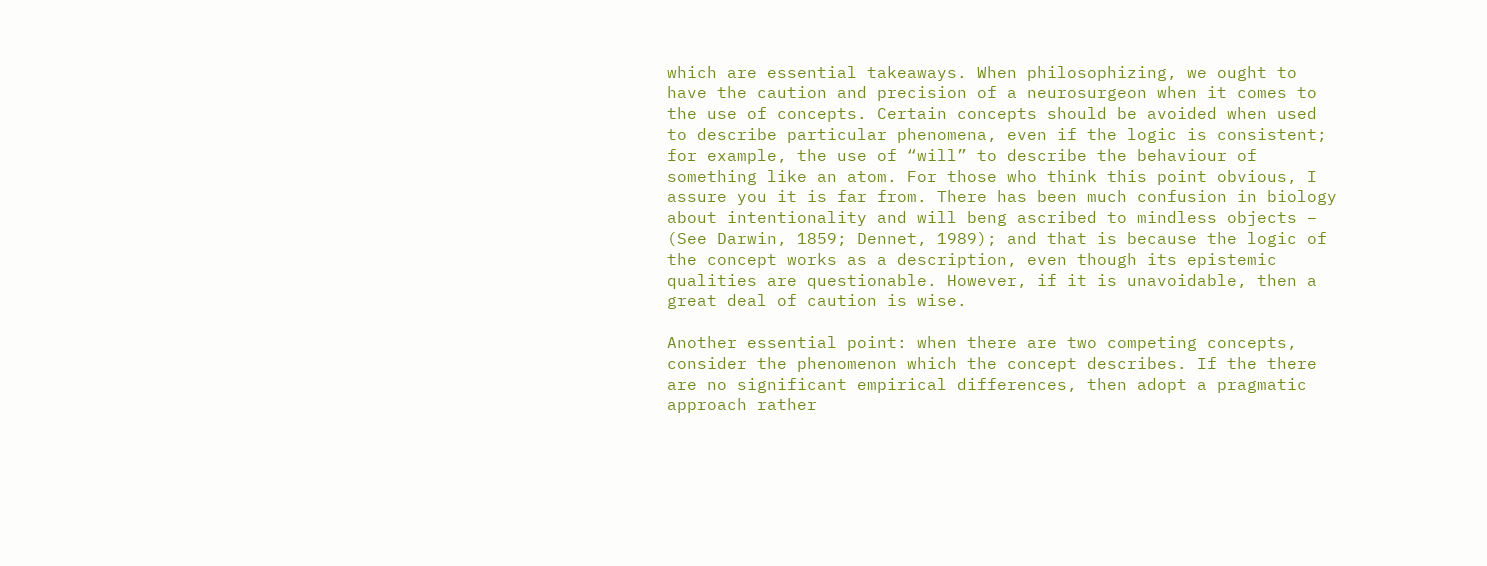which are essential takeaways. When philosophizing, we ought to have the caution and precision of a neurosurgeon when it comes to the use of concepts. Certain concepts should be avoided when used to describe particular phenomena, even if the logic is consistent; for example, the use of “will” to describe the behaviour of something like an atom. For those who think this point obvious, I assure you it is far from. There has been much confusion in biology about intentionality and will beng ascribed to mindless objects – (See Darwin, 1859; Dennet, 1989); and that is because the logic of the concept works as a description, even though its epistemic qualities are questionable. However, if it is unavoidable, then a great deal of caution is wise.

Another essential point: when there are two competing concepts, consider the phenomenon which the concept describes. If the there are no significant empirical differences, then adopt a pragmatic approach rather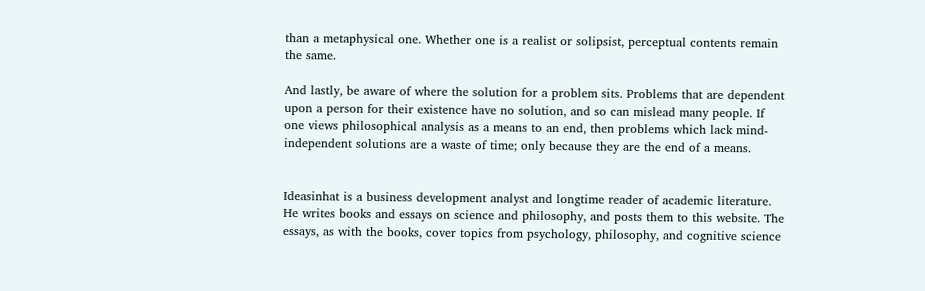than a metaphysical one. Whether one is a realist or solipsist, perceptual contents remain the same.

And lastly, be aware of where the solution for a problem sits. Problems that are dependent upon a person for their existence have no solution, and so can mislead many people. If one views philosophical analysis as a means to an end, then problems which lack mind-independent solutions are a waste of time; only because they are the end of a means.


Ideasinhat is a business development analyst and longtime reader of academic literature. He writes books and essays on science and philosophy, and posts them to this website. The essays, as with the books, cover topics from psychology, philosophy, and cognitive science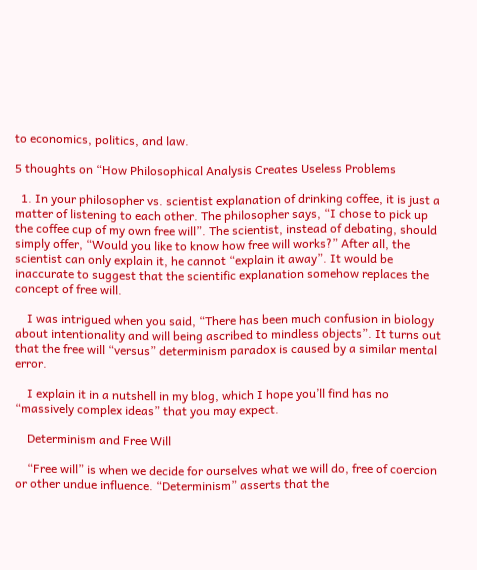to economics, politics, and law.

5 thoughts on “How Philosophical Analysis Creates Useless Problems

  1. In your philosopher vs. scientist explanation of drinking coffee, it is just a matter of listening to each other. The philosopher says, “I chose to pick up the coffee cup of my own free will”. The scientist, instead of debating, should simply offer, “Would you like to know how free will works?” After all, the scientist can only explain it, he cannot “explain it away”. It would be inaccurate to suggest that the scientific explanation somehow replaces the concept of free will.

    I was intrigued when you said, “There has been much confusion in biology about intentionality and will being ascribed to mindless objects”. It turns out that the free will “versus” determinism paradox is caused by a similar mental error.

    I explain it in a nutshell in my blog, which I hope you’ll find has no “massively complex ideas” that you may expect.

    Determinism and Free Will

    “Free will” is when we decide for ourselves what we will do, free of coercion or other undue influence. “Determinism” asserts that the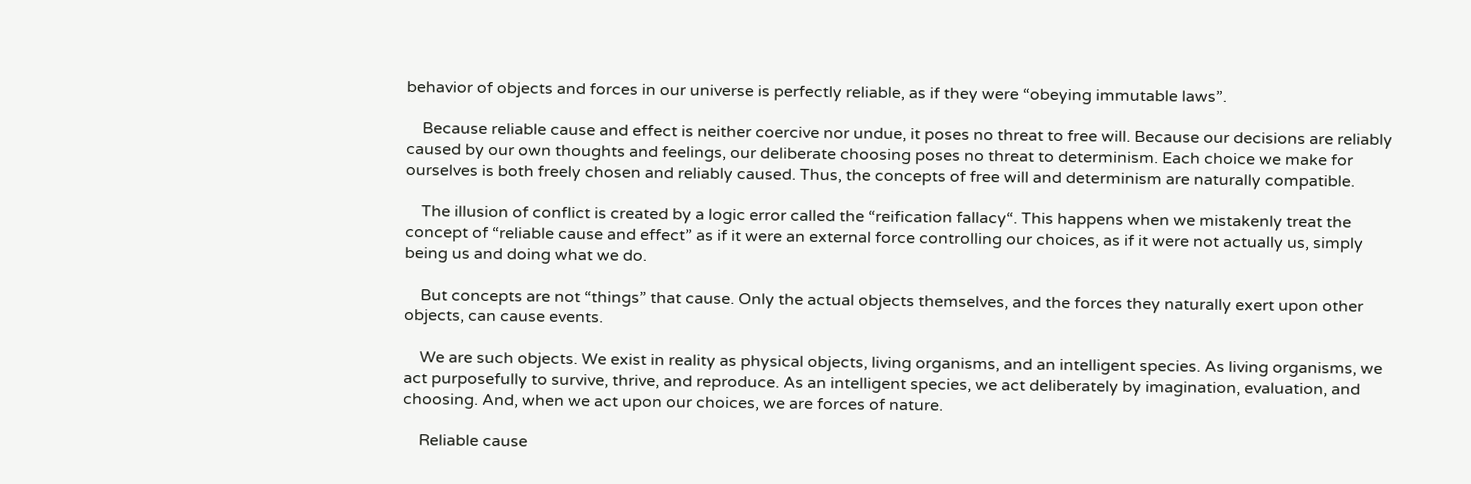behavior of objects and forces in our universe is perfectly reliable, as if they were “obeying immutable laws”.

    Because reliable cause and effect is neither coercive nor undue, it poses no threat to free will. Because our decisions are reliably caused by our own thoughts and feelings, our deliberate choosing poses no threat to determinism. Each choice we make for ourselves is both freely chosen and reliably caused. Thus, the concepts of free will and determinism are naturally compatible.

    The illusion of conflict is created by a logic error called the “reification fallacy“. This happens when we mistakenly treat the concept of “reliable cause and effect” as if it were an external force controlling our choices, as if it were not actually us, simply being us and doing what we do.

    But concepts are not “things” that cause. Only the actual objects themselves, and the forces they naturally exert upon other objects, can cause events.

    We are such objects. We exist in reality as physical objects, living organisms, and an intelligent species. As living organisms, we act purposefully to survive, thrive, and reproduce. As an intelligent species, we act deliberately by imagination, evaluation, and choosing. And, when we act upon our choices, we are forces of nature.

    Reliable cause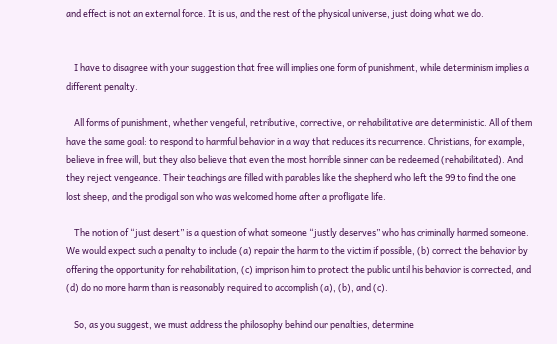and effect is not an external force. It is us, and the rest of the physical universe, just doing what we do.


    I have to disagree with your suggestion that free will implies one form of punishment, while determinism implies a different penalty.

    All forms of punishment, whether vengeful, retributive, corrective, or rehabilitative are deterministic. All of them have the same goal: to respond to harmful behavior in a way that reduces its recurrence. Christians, for example, believe in free will, but they also believe that even the most horrible sinner can be redeemed (rehabilitated). And they reject vengeance. Their teachings are filled with parables like the shepherd who left the 99 to find the one lost sheep, and the prodigal son who was welcomed home after a profligate life.

    The notion of “just desert” is a question of what someone “justly deserves” who has criminally harmed someone. We would expect such a penalty to include (a) repair the harm to the victim if possible, (b) correct the behavior by offering the opportunity for rehabilitation, (c) imprison him to protect the public until his behavior is corrected, and (d) do no more harm than is reasonably required to accomplish (a), (b), and (c).

    So, as you suggest, we must address the philosophy behind our penalties, determine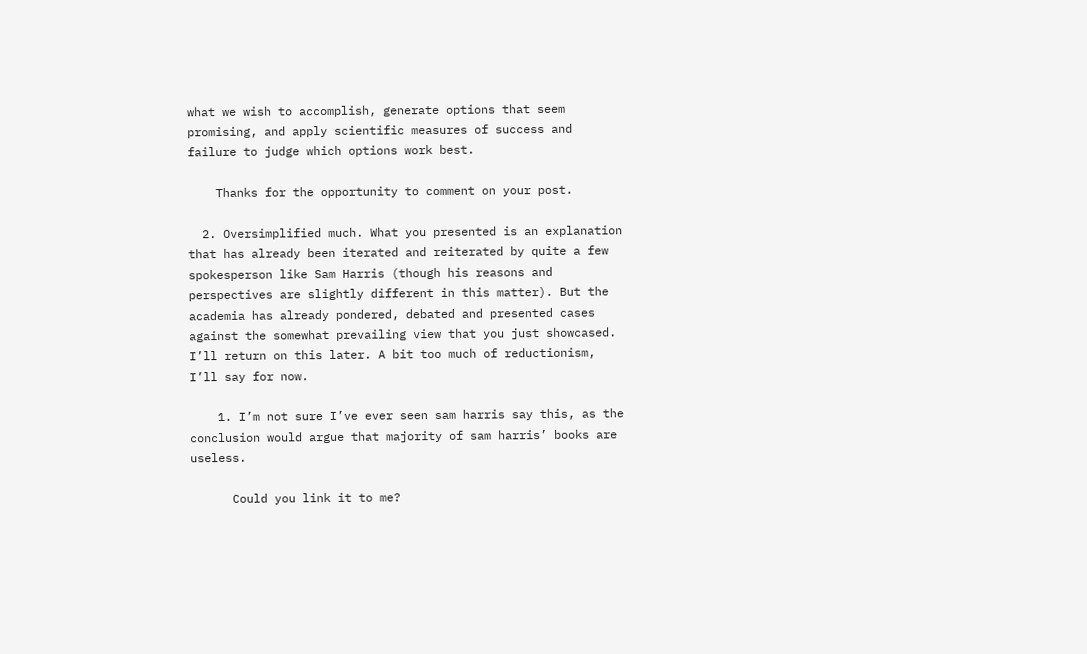what we wish to accomplish, generate options that seem promising, and apply scientific measures of success and failure to judge which options work best.

    Thanks for the opportunity to comment on your post.

  2. Oversimplified much. What you presented is an explanation that has already been iterated and reiterated by quite a few spokesperson like Sam Harris (though his reasons and perspectives are slightly different in this matter). But the academia has already pondered, debated and presented cases against the somewhat prevailing view that you just showcased. I’ll return on this later. A bit too much of reductionism, I’ll say for now.

    1. I’m not sure I’ve ever seen sam harris say this, as the conclusion would argue that majority of sam harris’ books are useless.

      Could you link it to me?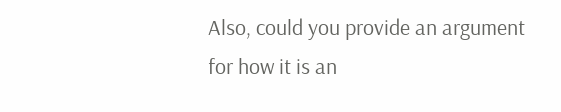Also, could you provide an argument for how it is an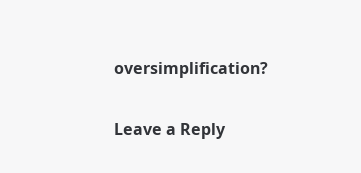oversimplification?

Leave a Reply